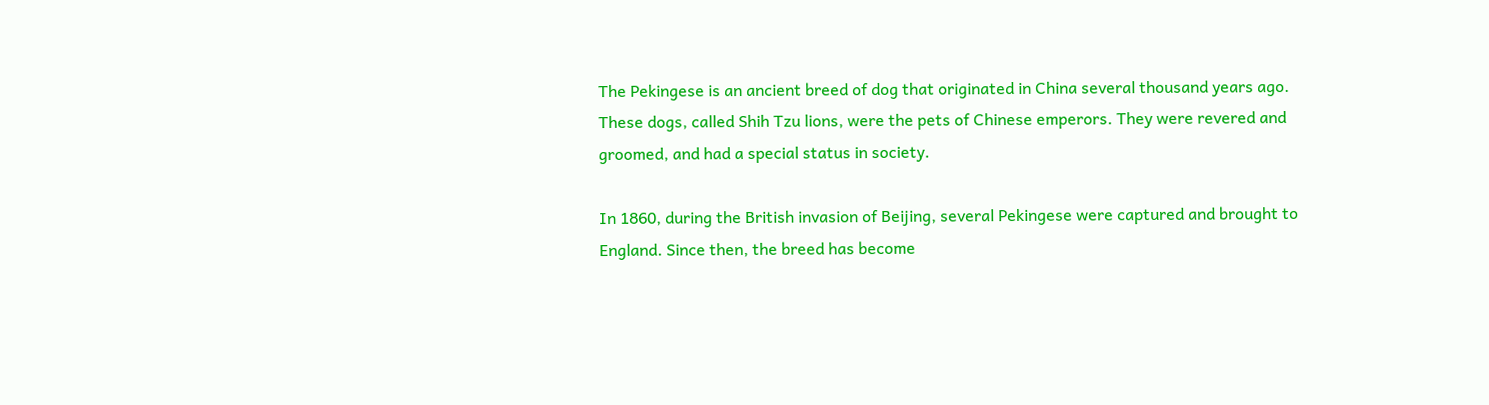The Pekingese is an ancient breed of dog that originated in China several thousand years ago. These dogs, called Shih Tzu lions, were the pets of Chinese emperors. They were revered and groomed, and had a special status in society.

In 1860, during the British invasion of Beijing, several Pekingese were captured and brought to England. Since then, the breed has become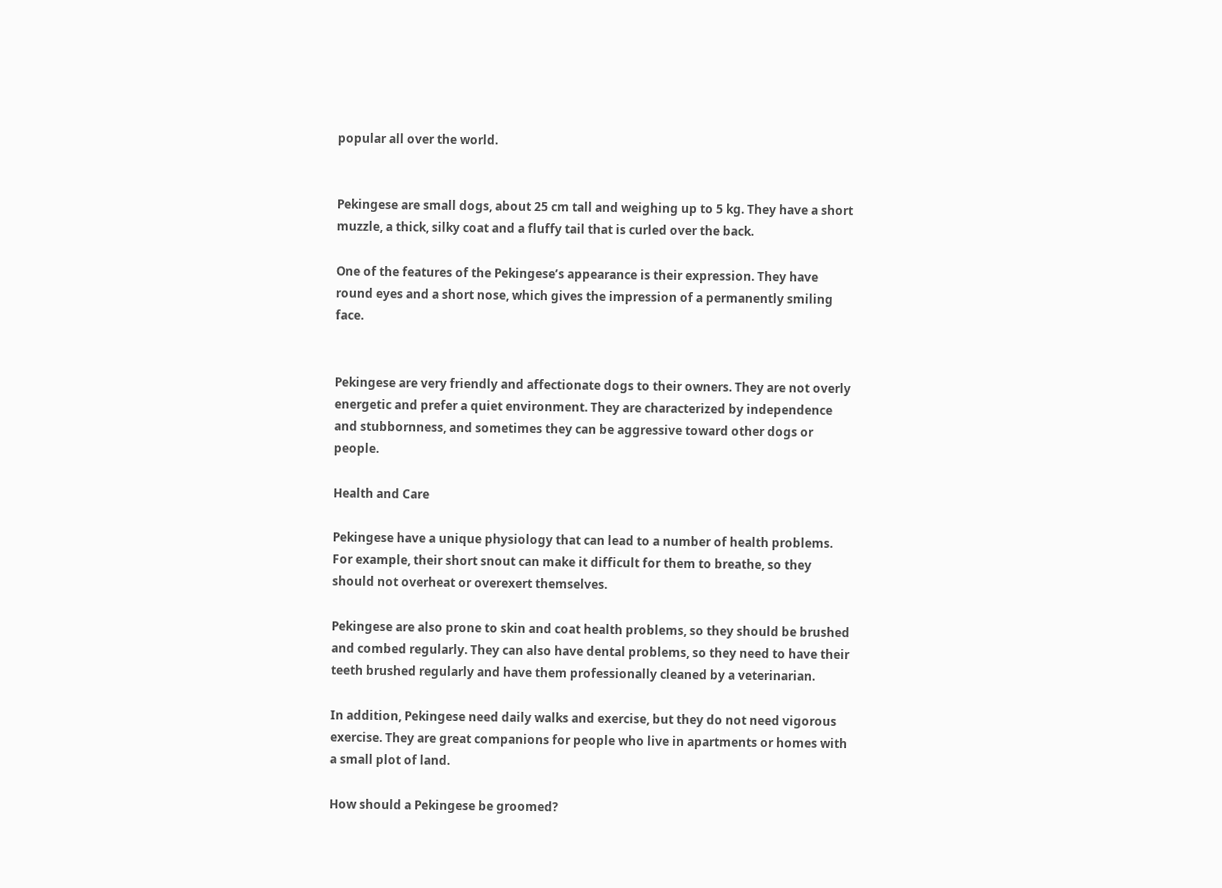popular all over the world.


Pekingese are small dogs, about 25 cm tall and weighing up to 5 kg. They have a short muzzle, a thick, silky coat and a fluffy tail that is curled over the back.

One of the features of the Pekingese’s appearance is their expression. They have round eyes and a short nose, which gives the impression of a permanently smiling face.


Pekingese are very friendly and affectionate dogs to their owners. They are not overly energetic and prefer a quiet environment. They are characterized by independence and stubbornness, and sometimes they can be aggressive toward other dogs or people.

Health and Care

Pekingese have a unique physiology that can lead to a number of health problems. For example, their short snout can make it difficult for them to breathe, so they should not overheat or overexert themselves.

Pekingese are also prone to skin and coat health problems, so they should be brushed and combed regularly. They can also have dental problems, so they need to have their teeth brushed regularly and have them professionally cleaned by a veterinarian.

In addition, Pekingese need daily walks and exercise, but they do not need vigorous exercise. They are great companions for people who live in apartments or homes with a small plot of land.

How should a Pekingese be groomed?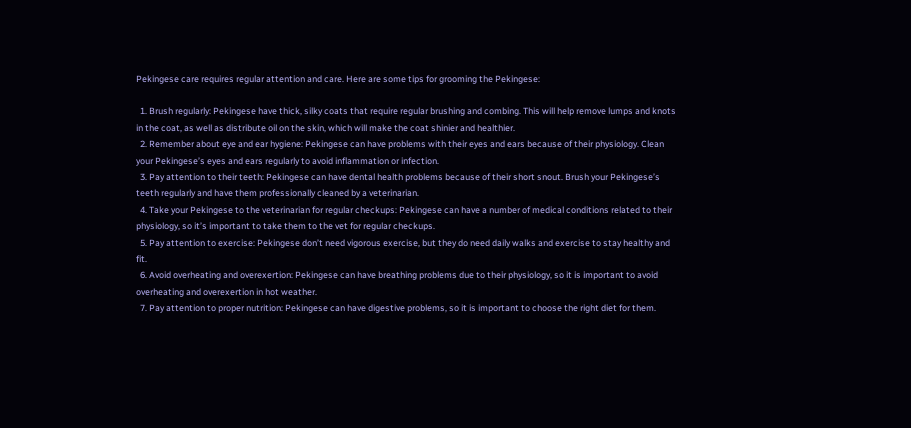Pekingese care requires regular attention and care. Here are some tips for grooming the Pekingese:

  1. Brush regularly: Pekingese have thick, silky coats that require regular brushing and combing. This will help remove lumps and knots in the coat, as well as distribute oil on the skin, which will make the coat shinier and healthier.
  2. Remember about eye and ear hygiene: Pekingese can have problems with their eyes and ears because of their physiology. Clean your Pekingese’s eyes and ears regularly to avoid inflammation or infection.
  3. Pay attention to their teeth: Pekingese can have dental health problems because of their short snout. Brush your Pekingese’s teeth regularly and have them professionally cleaned by a veterinarian.
  4. Take your Pekingese to the veterinarian for regular checkups: Pekingese can have a number of medical conditions related to their physiology, so it’s important to take them to the vet for regular checkups.
  5. Pay attention to exercise: Pekingese don’t need vigorous exercise, but they do need daily walks and exercise to stay healthy and fit.
  6. Avoid overheating and overexertion: Pekingese can have breathing problems due to their physiology, so it is important to avoid overheating and overexertion in hot weather.
  7. Pay attention to proper nutrition: Pekingese can have digestive problems, so it is important to choose the right diet for them.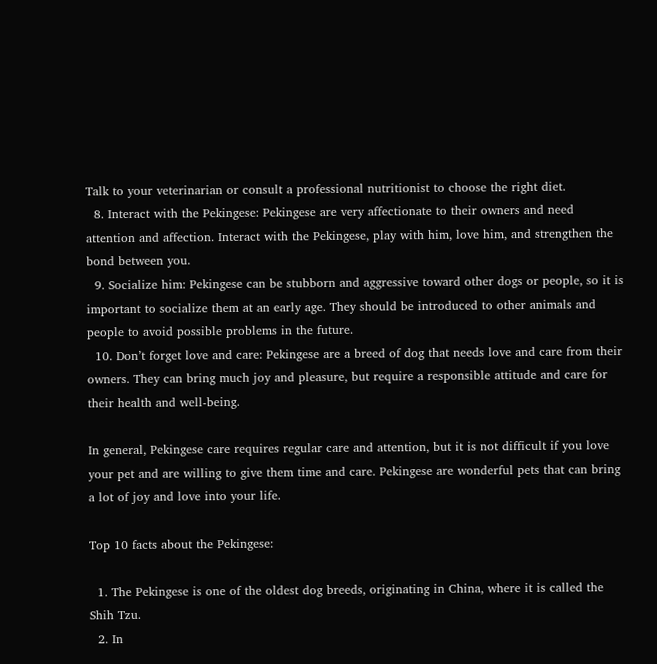Talk to your veterinarian or consult a professional nutritionist to choose the right diet.
  8. Interact with the Pekingese: Pekingese are very affectionate to their owners and need attention and affection. Interact with the Pekingese, play with him, love him, and strengthen the bond between you.
  9. Socialize him: Pekingese can be stubborn and aggressive toward other dogs or people, so it is important to socialize them at an early age. They should be introduced to other animals and people to avoid possible problems in the future.
  10. Don’t forget love and care: Pekingese are a breed of dog that needs love and care from their owners. They can bring much joy and pleasure, but require a responsible attitude and care for their health and well-being.

In general, Pekingese care requires regular care and attention, but it is not difficult if you love your pet and are willing to give them time and care. Pekingese are wonderful pets that can bring a lot of joy and love into your life.

Top 10 facts about the Pekingese:

  1. The Pekingese is one of the oldest dog breeds, originating in China, where it is called the Shih Tzu.
  2. In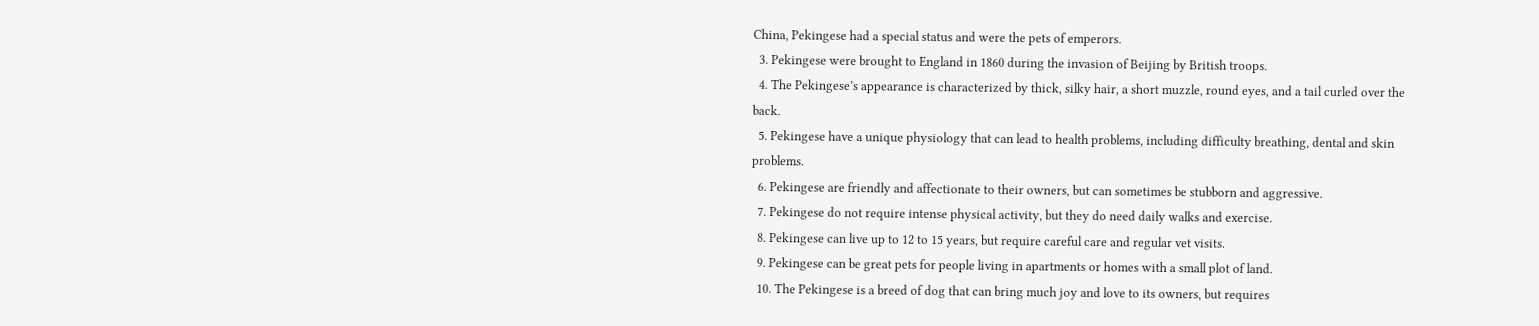China, Pekingese had a special status and were the pets of emperors.
  3. Pekingese were brought to England in 1860 during the invasion of Beijing by British troops.
  4. The Pekingese’s appearance is characterized by thick, silky hair, a short muzzle, round eyes, and a tail curled over the back.
  5. Pekingese have a unique physiology that can lead to health problems, including difficulty breathing, dental and skin problems.
  6. Pekingese are friendly and affectionate to their owners, but can sometimes be stubborn and aggressive.
  7. Pekingese do not require intense physical activity, but they do need daily walks and exercise.
  8. Pekingese can live up to 12 to 15 years, but require careful care and regular vet visits.
  9. Pekingese can be great pets for people living in apartments or homes with a small plot of land.
  10. The Pekingese is a breed of dog that can bring much joy and love to its owners, but requires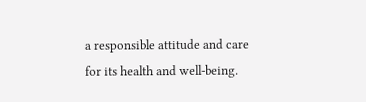a responsible attitude and care for its health and well-being.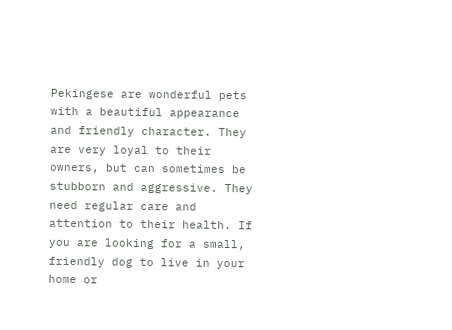Pekingese are wonderful pets with a beautiful appearance and friendly character. They are very loyal to their owners, but can sometimes be stubborn and aggressive. They need regular care and attention to their health. If you are looking for a small, friendly dog to live in your home or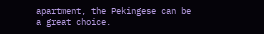apartment, the Pekingese can be a great choice.